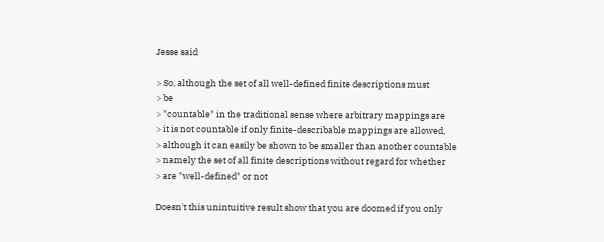Jesse said

> So, although the set of all well-defined finite descriptions must
> be
> "countable" in the traditional sense where arbitrary mappings are
> it is not countable if only finite-describable mappings are allowed,
> although it can easily be shown to be smaller than another countable
> namely the set of all finite descriptions without regard for whether
> are "well-defined" or not

Doesn't this unintuitive result show that you are doomed if you only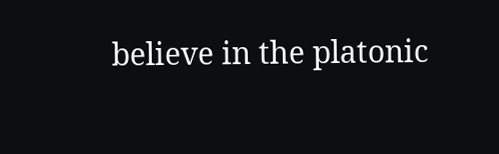believe in the platonic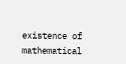existence of mathematical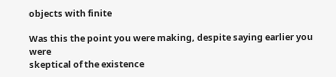objects with finite

Was this the point you were making, despite saying earlier you were
skeptical of the existence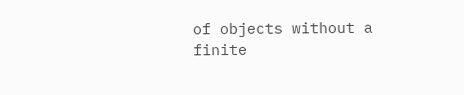of objects without a finite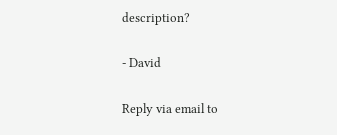description?

- David

Reply via email to